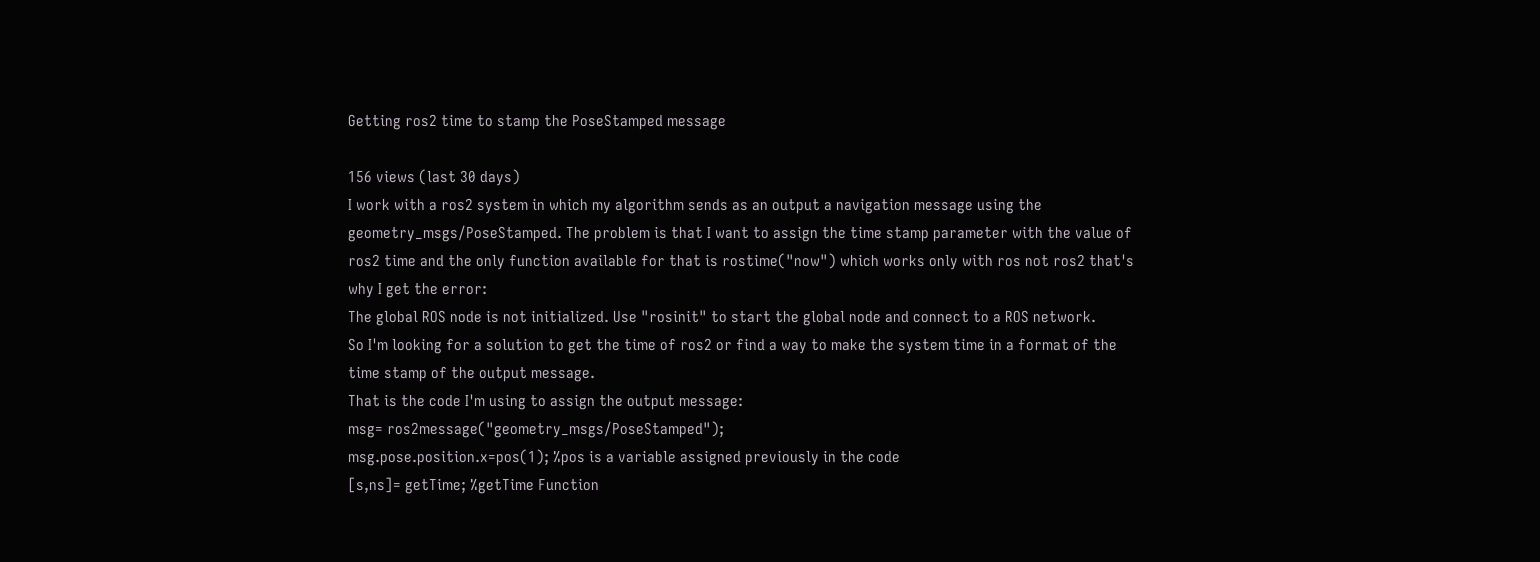Getting ros2 time to stamp the PoseStamped message

156 views (last 30 days)
I work with a ros2 system in which my algorithm sends as an output a navigation message using the geometry_msgs/PoseStamped. The problem is that I want to assign the time stamp parameter with the value of ros2 time and the only function available for that is rostime("now") which works only with ros not ros2 that's why I get the error:
The global ROS node is not initialized. Use "rosinit" to start the global node and connect to a ROS network.
So I'm looking for a solution to get the time of ros2 or find a way to make the system time in a format of the time stamp of the output message.
That is the code I'm using to assign the output message:
msg= ros2message("geometry_msgs/PoseStamped");
msg.pose.position.x=pos(1); %pos is a variable assigned previously in the code
[s,ns]= getTime; %getTime Function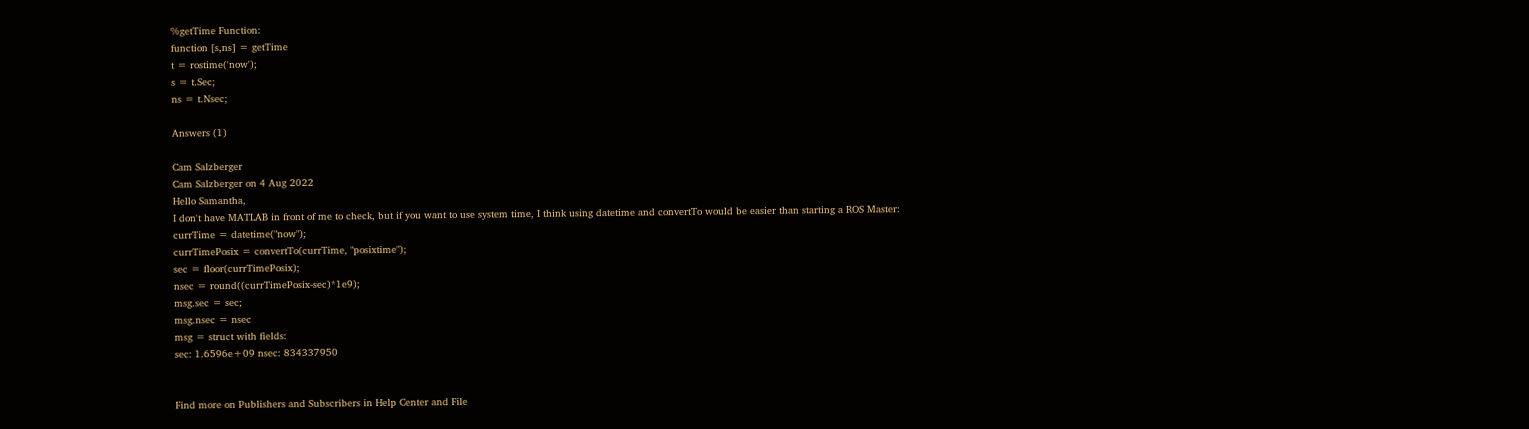%getTime Function:
function [s,ns] = getTime
t = rostime('now');
s = t.Sec;
ns = t.Nsec;

Answers (1)

Cam Salzberger
Cam Salzberger on 4 Aug 2022
Hello Samantha,
I don't have MATLAB in front of me to check, but if you want to use system time, I think using datetime and convertTo would be easier than starting a ROS Master:
currTime = datetime("now");
currTimePosix = convertTo(currTime, "posixtime");
sec = floor(currTimePosix);
nsec = round((currTimePosix-sec)*1e9);
msg.sec = sec;
msg.nsec = nsec
msg = struct with fields:
sec: 1.6596e+09 nsec: 834337950


Find more on Publishers and Subscribers in Help Center and File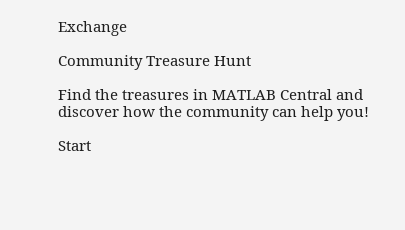Exchange

Community Treasure Hunt

Find the treasures in MATLAB Central and discover how the community can help you!

Start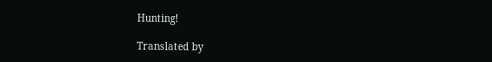Hunting!

Translated by